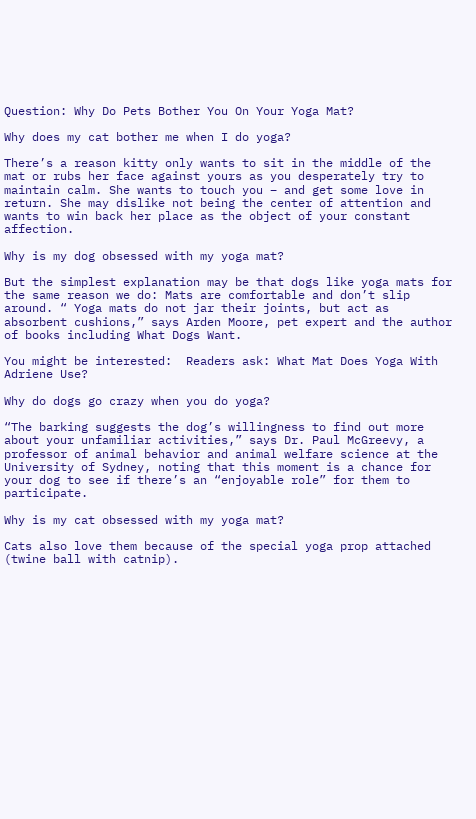Question: Why Do Pets Bother You On Your Yoga Mat?

Why does my cat bother me when I do yoga?

There’s a reason kitty only wants to sit in the middle of the mat or rubs her face against yours as you desperately try to maintain calm. She wants to touch you – and get some love in return. She may dislike not being the center of attention and wants to win back her place as the object of your constant affection.

Why is my dog obsessed with my yoga mat?

But the simplest explanation may be that dogs like yoga mats for the same reason we do: Mats are comfortable and don’t slip around. “ Yoga mats do not jar their joints, but act as absorbent cushions,” says Arden Moore, pet expert and the author of books including What Dogs Want.

You might be interested:  Readers ask: What Mat Does Yoga With Adriene Use?

Why do dogs go crazy when you do yoga?

“The barking suggests the dog’s willingness to find out more about your unfamiliar activities,” says Dr. Paul McGreevy, a professor of animal behavior and animal welfare science at the University of Sydney, noting that this moment is a chance for your dog to see if there’s an “enjoyable role” for them to participate.

Why is my cat obsessed with my yoga mat?

Cats also love them because of the special yoga prop attached (twine ball with catnip).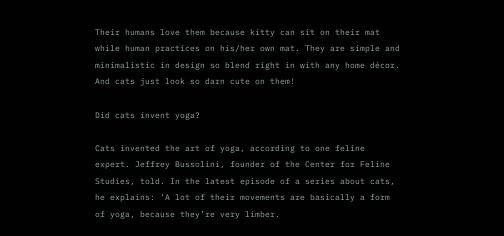Their humans love them because kitty can sit on their mat while human practices on his/her own mat. They are simple and minimalistic in design so blend right in with any home décor. And cats just look so darn cute on them!

Did cats invent yoga?

Cats invented the art of yoga, according to one feline expert. Jeffrey Bussolini, founder of the Center for Feline Studies, told. In the latest episode of a series about cats, he explains: ‘A lot of their movements are basically a form of yoga, because they’re very limber.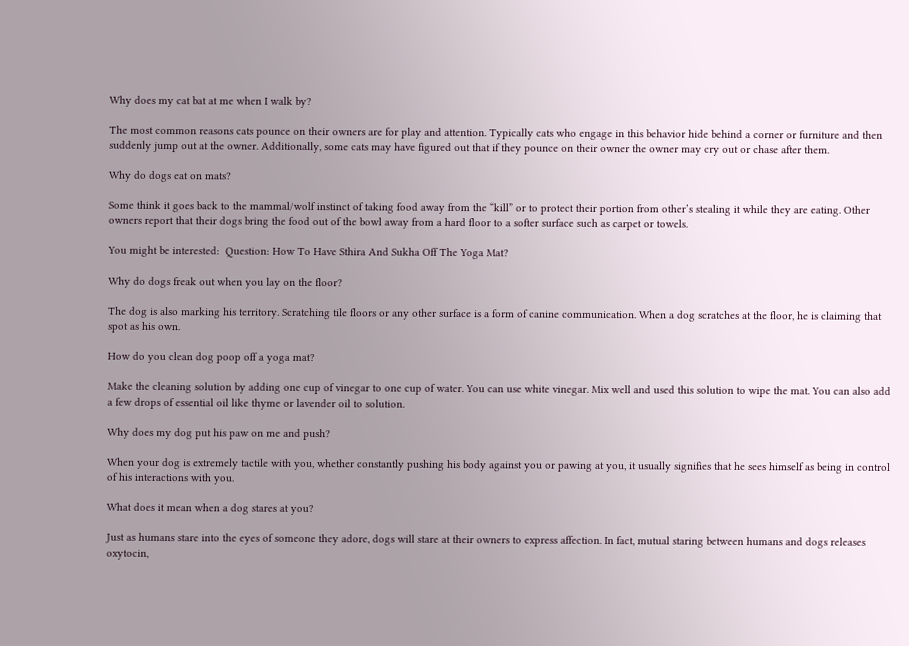Why does my cat bat at me when I walk by?

The most common reasons cats pounce on their owners are for play and attention. Typically cats who engage in this behavior hide behind a corner or furniture and then suddenly jump out at the owner. Additionally, some cats may have figured out that if they pounce on their owner the owner may cry out or chase after them.

Why do dogs eat on mats?

Some think it goes back to the mammal/wolf instinct of taking food away from the “kill” or to protect their portion from other’s stealing it while they are eating. Other owners report that their dogs bring the food out of the bowl away from a hard floor to a softer surface such as carpet or towels.

You might be interested:  Question: How To Have Sthira And Sukha Off The Yoga Mat?

Why do dogs freak out when you lay on the floor?

The dog is also marking his territory. Scratching tile floors or any other surface is a form of canine communication. When a dog scratches at the floor, he is claiming that spot as his own.

How do you clean dog poop off a yoga mat?

Make the cleaning solution by adding one cup of vinegar to one cup of water. You can use white vinegar. Mix well and used this solution to wipe the mat. You can also add a few drops of essential oil like thyme or lavender oil to solution.

Why does my dog put his paw on me and push?

When your dog is extremely tactile with you, whether constantly pushing his body against you or pawing at you, it usually signifies that he sees himself as being in control of his interactions with you.

What does it mean when a dog stares at you?

Just as humans stare into the eyes of someone they adore, dogs will stare at their owners to express affection. In fact, mutual staring between humans and dogs releases oxytocin,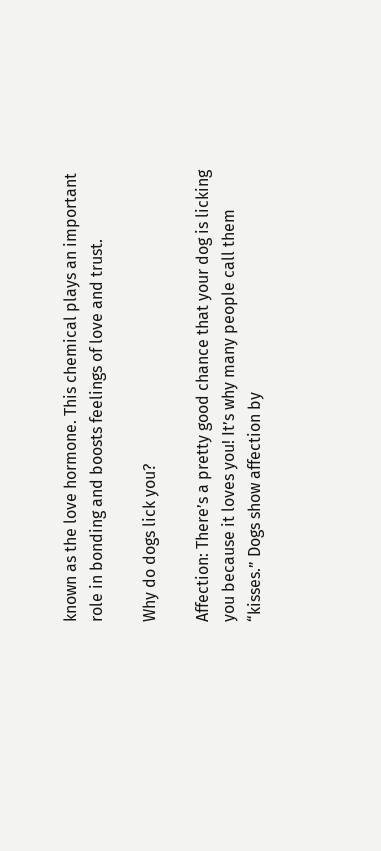known as the love hormone. This chemical plays an important role in bonding and boosts feelings of love and trust.

Why do dogs lick you?

Affection: There’s a pretty good chance that your dog is licking you because it loves you! It’s why many people call them “kisses.” Dogs show affection by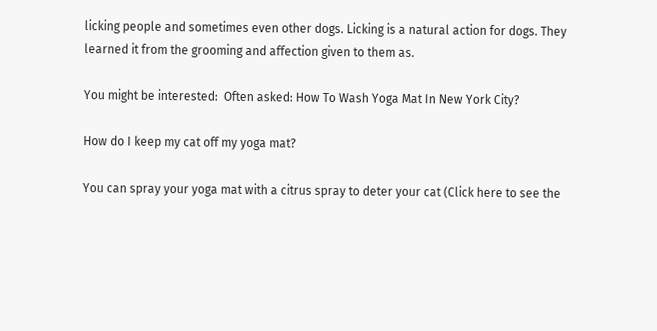licking people and sometimes even other dogs. Licking is a natural action for dogs. They learned it from the grooming and affection given to them as.

You might be interested:  Often asked: How To Wash Yoga Mat In New York City?

How do I keep my cat off my yoga mat?

You can spray your yoga mat with a citrus spray to deter your cat (Click here to see the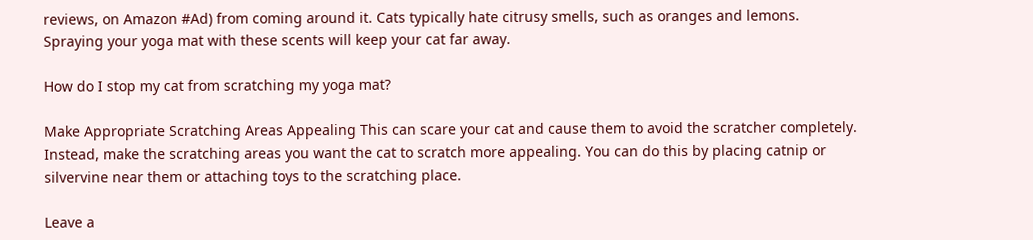reviews, on Amazon #Ad) from coming around it. Cats typically hate citrusy smells, such as oranges and lemons. Spraying your yoga mat with these scents will keep your cat far away.

How do I stop my cat from scratching my yoga mat?

Make Appropriate Scratching Areas Appealing This can scare your cat and cause them to avoid the scratcher completely. Instead, make the scratching areas you want the cat to scratch more appealing. You can do this by placing catnip or silvervine near them or attaching toys to the scratching place.

Leave a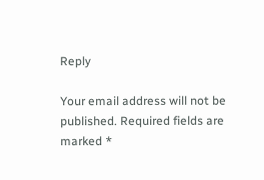Reply

Your email address will not be published. Required fields are marked *